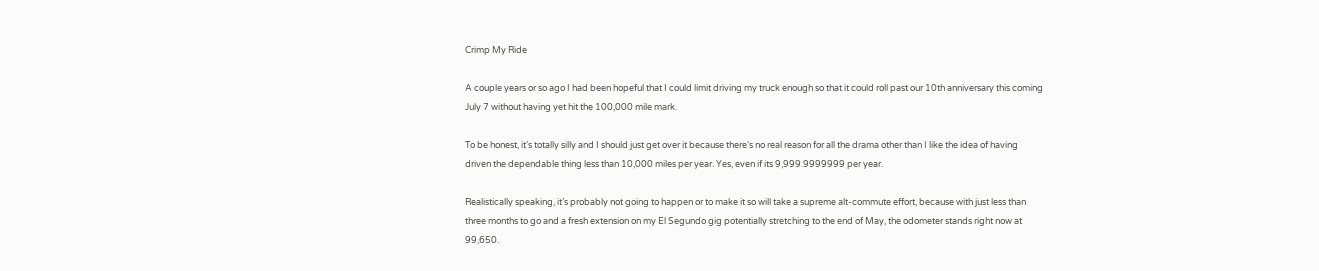Crimp My Ride

A couple years or so ago I had been hopeful that I could limit driving my truck enough so that it could roll past our 10th anniversary this coming July 7 without having yet hit the 100,000 mile mark.

To be honest, it’s totally silly and I should just get over it because there’s no real reason for all the drama other than I like the idea of having driven the dependable thing less than 10,000 miles per year. Yes, even if its 9,999.9999999 per year.

Realistically speaking, it’s probably not going to happen or to make it so will take a supreme alt-commute effort, because with just less than three months to go and a fresh extension on my El Segundo gig potentially stretching to the end of May, the odometer stands right now at 99,650.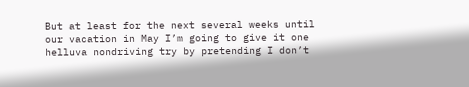But at least for the next several weeks until our vacation in May I’m going to give it one helluva nondriving try by pretending I don’t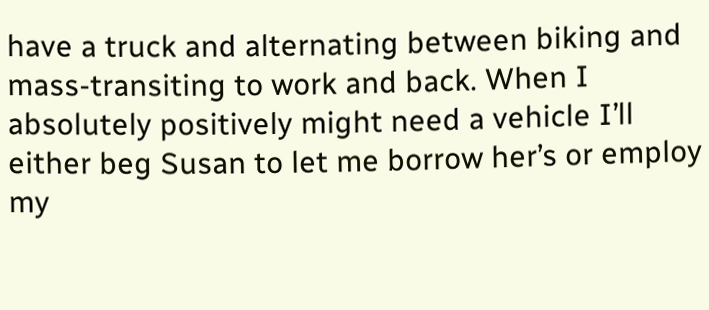have a truck and alternating between biking and mass-transiting to work and back. When I absolutely positively might need a vehicle I’ll either beg Susan to let me borrow her’s or employ my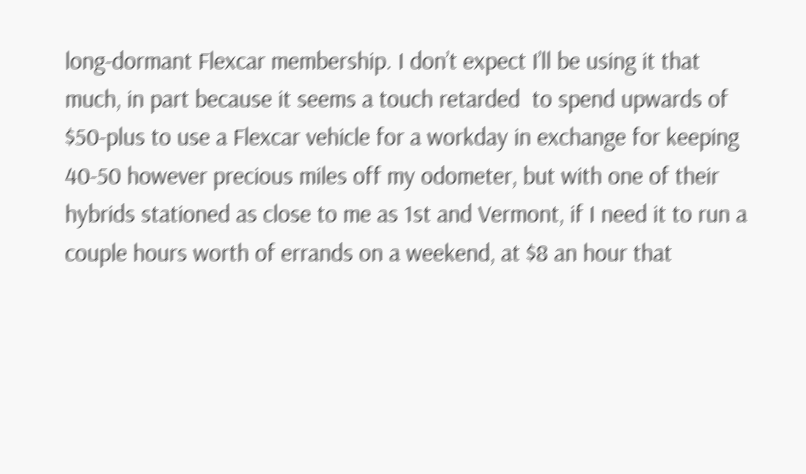long-dormant Flexcar membership. I don’t expect I’ll be using it that much, in part because it seems a touch retarded  to spend upwards of $50-plus to use a Flexcar vehicle for a workday in exchange for keeping 40-50 however precious miles off my odometer, but with one of their hybrids stationed as close to me as 1st and Vermont, if I need it to run a couple hours worth of errands on a weekend, at $8 an hour that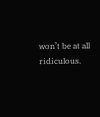won’t be at all ridiculous.